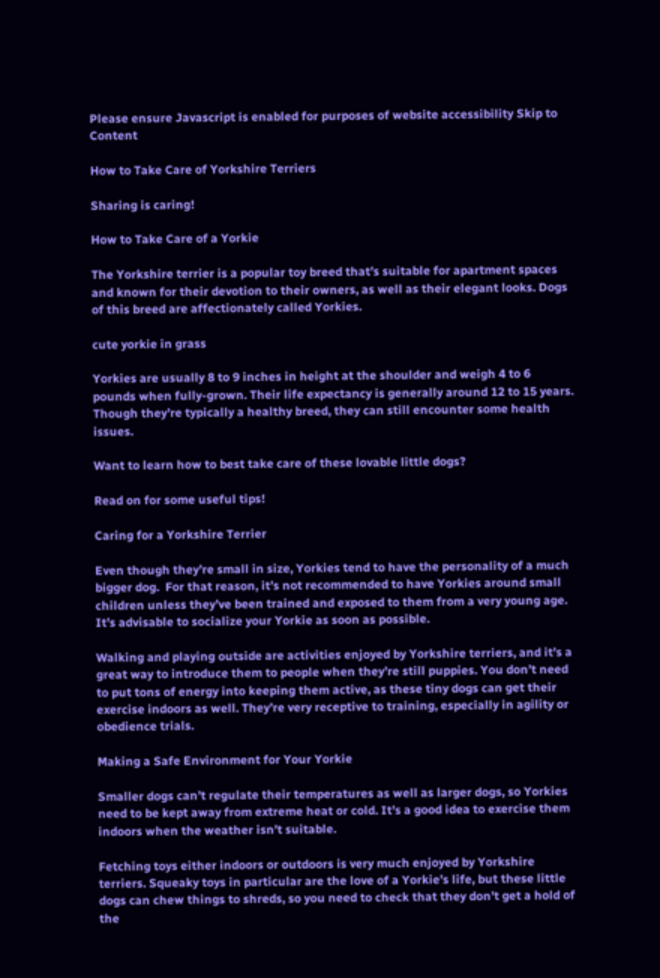Please ensure Javascript is enabled for purposes of website accessibility Skip to Content

How to Take Care of Yorkshire Terriers

Sharing is caring!

How to Take Care of a Yorkie

The Yorkshire terrier is a popular toy breed that’s suitable for apartment spaces and known for their devotion to their owners, as well as their elegant looks. Dogs of this breed are affectionately called Yorkies.

cute yorkie in grass

Yorkies are usually 8 to 9 inches in height at the shoulder and weigh 4 to 6 pounds when fully-grown. Their life expectancy is generally around 12 to 15 years. Though they’re typically a healthy breed, they can still encounter some health issues.

Want to learn how to best take care of these lovable little dogs?

Read on for some useful tips!

Caring for a Yorkshire Terrier

Even though they’re small in size, Yorkies tend to have the personality of a much bigger dog.  For that reason, it’s not recommended to have Yorkies around small children unless they’ve been trained and exposed to them from a very young age. It’s advisable to socialize your Yorkie as soon as possible.

Walking and playing outside are activities enjoyed by Yorkshire terriers, and it’s a great way to introduce them to people when they’re still puppies. You don’t need to put tons of energy into keeping them active, as these tiny dogs can get their exercise indoors as well. They’re very receptive to training, especially in agility or obedience trials.

Making a Safe Environment for Your Yorkie

Smaller dogs can’t regulate their temperatures as well as larger dogs, so Yorkies need to be kept away from extreme heat or cold. It’s a good idea to exercise them indoors when the weather isn’t suitable.

Fetching toys either indoors or outdoors is very much enjoyed by Yorkshire terriers. Squeaky toys in particular are the love of a Yorkie’s life, but these little dogs can chew things to shreds, so you need to check that they don’t get a hold of the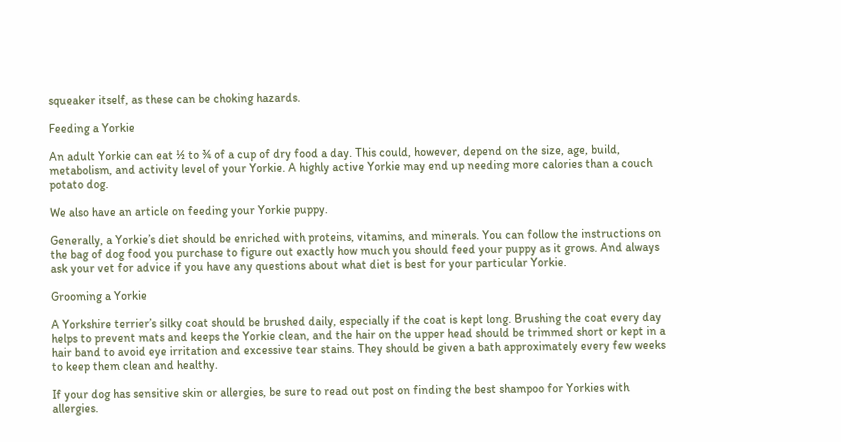squeaker itself, as these can be choking hazards.

Feeding a Yorkie

An adult Yorkie can eat ½ to ¾ of a cup of dry food a day. This could, however, depend on the size, age, build, metabolism, and activity level of your Yorkie. A highly active Yorkie may end up needing more calories than a couch potato dog.

We also have an article on feeding your Yorkie puppy.

Generally, a Yorkie’s diet should be enriched with proteins, vitamins, and minerals. You can follow the instructions on the bag of dog food you purchase to figure out exactly how much you should feed your puppy as it grows. And always ask your vet for advice if you have any questions about what diet is best for your particular Yorkie.

Grooming a Yorkie

A Yorkshire terrier’s silky coat should be brushed daily, especially if the coat is kept long. Brushing the coat every day helps to prevent mats and keeps the Yorkie clean, and the hair on the upper head should be trimmed short or kept in a hair band to avoid eye irritation and excessive tear stains. They should be given a bath approximately every few weeks to keep them clean and healthy.

If your dog has sensitive skin or allergies, be sure to read out post on finding the best shampoo for Yorkies with allergies.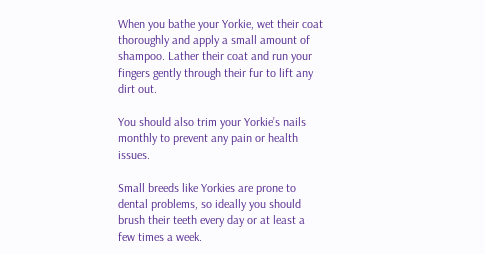When you bathe your Yorkie, wet their coat thoroughly and apply a small amount of shampoo. Lather their coat and run your fingers gently through their fur to lift any dirt out.

You should also trim your Yorkie’s nails monthly to prevent any pain or health issues.

Small breeds like Yorkies are prone to dental problems, so ideally you should brush their teeth every day or at least a few times a week.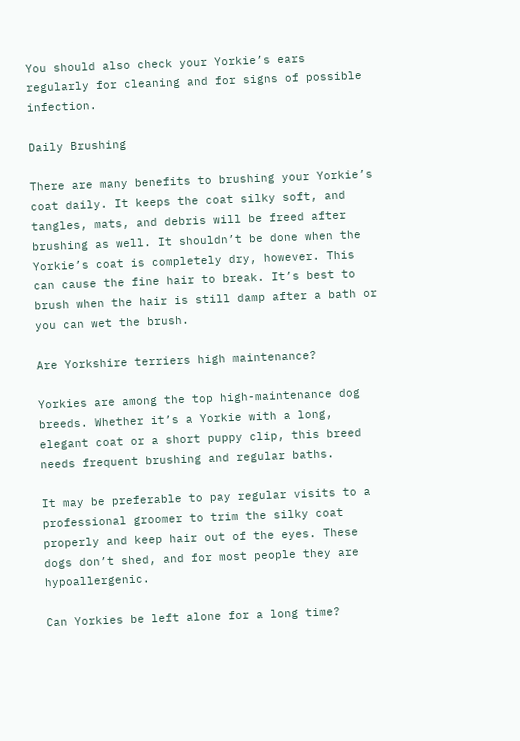You should also check your Yorkie’s ears regularly for cleaning and for signs of possible infection.

Daily Brushing

There are many benefits to brushing your Yorkie’s coat daily. It keeps the coat silky soft, and tangles, mats, and debris will be freed after brushing as well. It shouldn’t be done when the Yorkie’s coat is completely dry, however. This can cause the fine hair to break. It’s best to brush when the hair is still damp after a bath or you can wet the brush.

Are Yorkshire terriers high maintenance?

Yorkies are among the top high-maintenance dog breeds. Whether it’s a Yorkie with a long, elegant coat or a short puppy clip, this breed needs frequent brushing and regular baths.

It may be preferable to pay regular visits to a professional groomer to trim the silky coat properly and keep hair out of the eyes. These dogs don’t shed, and for most people they are hypoallergenic.

Can Yorkies be left alone for a long time?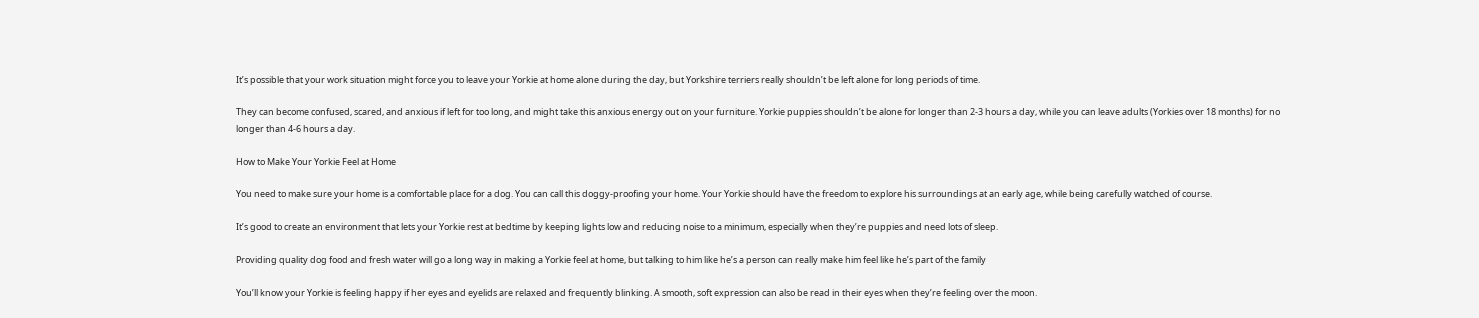It’s possible that your work situation might force you to leave your Yorkie at home alone during the day, but Yorkshire terriers really shouldn’t be left alone for long periods of time.

They can become confused, scared, and anxious if left for too long, and might take this anxious energy out on your furniture. Yorkie puppies shouldn’t be alone for longer than 2-3 hours a day, while you can leave adults (Yorkies over 18 months) for no longer than 4-6 hours a day.

How to Make Your Yorkie Feel at Home

You need to make sure your home is a comfortable place for a dog. You can call this doggy-proofing your home. Your Yorkie should have the freedom to explore his surroundings at an early age, while being carefully watched of course.

It’s good to create an environment that lets your Yorkie rest at bedtime by keeping lights low and reducing noise to a minimum, especially when they’re puppies and need lots of sleep.

Providing quality dog food and fresh water will go a long way in making a Yorkie feel at home, but talking to him like he’s a person can really make him feel like he’s part of the family

You’ll know your Yorkie is feeling happy if her eyes and eyelids are relaxed and frequently blinking. A smooth, soft expression can also be read in their eyes when they’re feeling over the moon.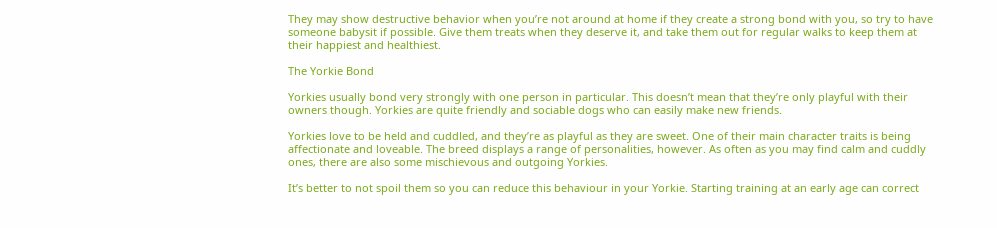They may show destructive behavior when you’re not around at home if they create a strong bond with you, so try to have someone babysit if possible. Give them treats when they deserve it, and take them out for regular walks to keep them at their happiest and healthiest.

The Yorkie Bond

Yorkies usually bond very strongly with one person in particular. This doesn’t mean that they’re only playful with their owners though. Yorkies are quite friendly and sociable dogs who can easily make new friends.

Yorkies love to be held and cuddled, and they’re as playful as they are sweet. One of their main character traits is being affectionate and loveable. The breed displays a range of personalities, however. As often as you may find calm and cuddly ones, there are also some mischievous and outgoing Yorkies.

It’s better to not spoil them so you can reduce this behaviour in your Yorkie. Starting training at an early age can correct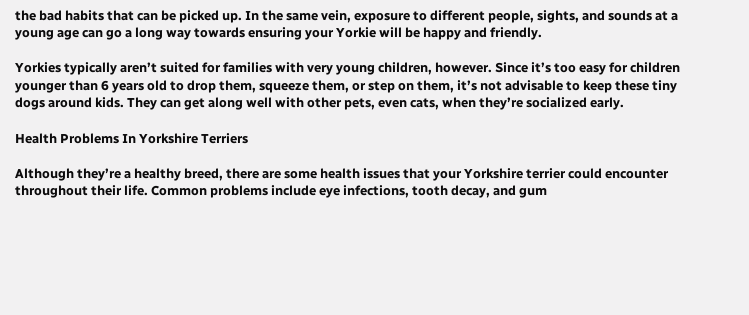the bad habits that can be picked up. In the same vein, exposure to different people, sights, and sounds at a young age can go a long way towards ensuring your Yorkie will be happy and friendly.

Yorkies typically aren’t suited for families with very young children, however. Since it’s too easy for children younger than 6 years old to drop them, squeeze them, or step on them, it’s not advisable to keep these tiny dogs around kids. They can get along well with other pets, even cats, when they’re socialized early.

Health Problems In Yorkshire Terriers

Although they’re a healthy breed, there are some health issues that your Yorkshire terrier could encounter throughout their life. Common problems include eye infections, tooth decay, and gum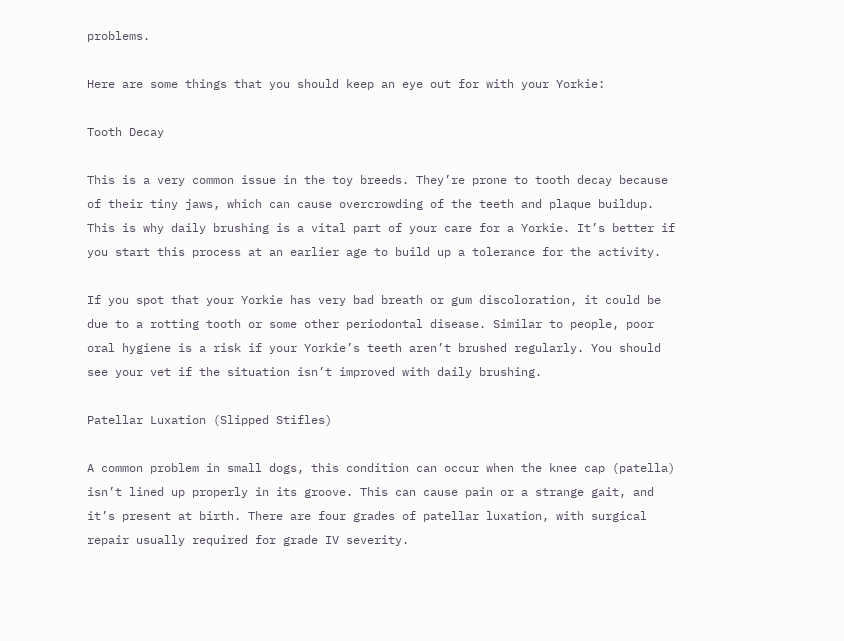problems.

Here are some things that you should keep an eye out for with your Yorkie:

Tooth Decay

This is a very common issue in the toy breeds. They’re prone to tooth decay because of their tiny jaws, which can cause overcrowding of the teeth and plaque buildup. This is why daily brushing is a vital part of your care for a Yorkie. It’s better if you start this process at an earlier age to build up a tolerance for the activity.

If you spot that your Yorkie has very bad breath or gum discoloration, it could be due to a rotting tooth or some other periodontal disease. Similar to people, poor oral hygiene is a risk if your Yorkie’s teeth aren’t brushed regularly. You should see your vet if the situation isn’t improved with daily brushing.

Patellar Luxation (Slipped Stifles)

A common problem in small dogs, this condition can occur when the knee cap (patella) isn’t lined up properly in its groove. This can cause pain or a strange gait, and it’s present at birth. There are four grades of patellar luxation, with surgical repair usually required for grade IV severity.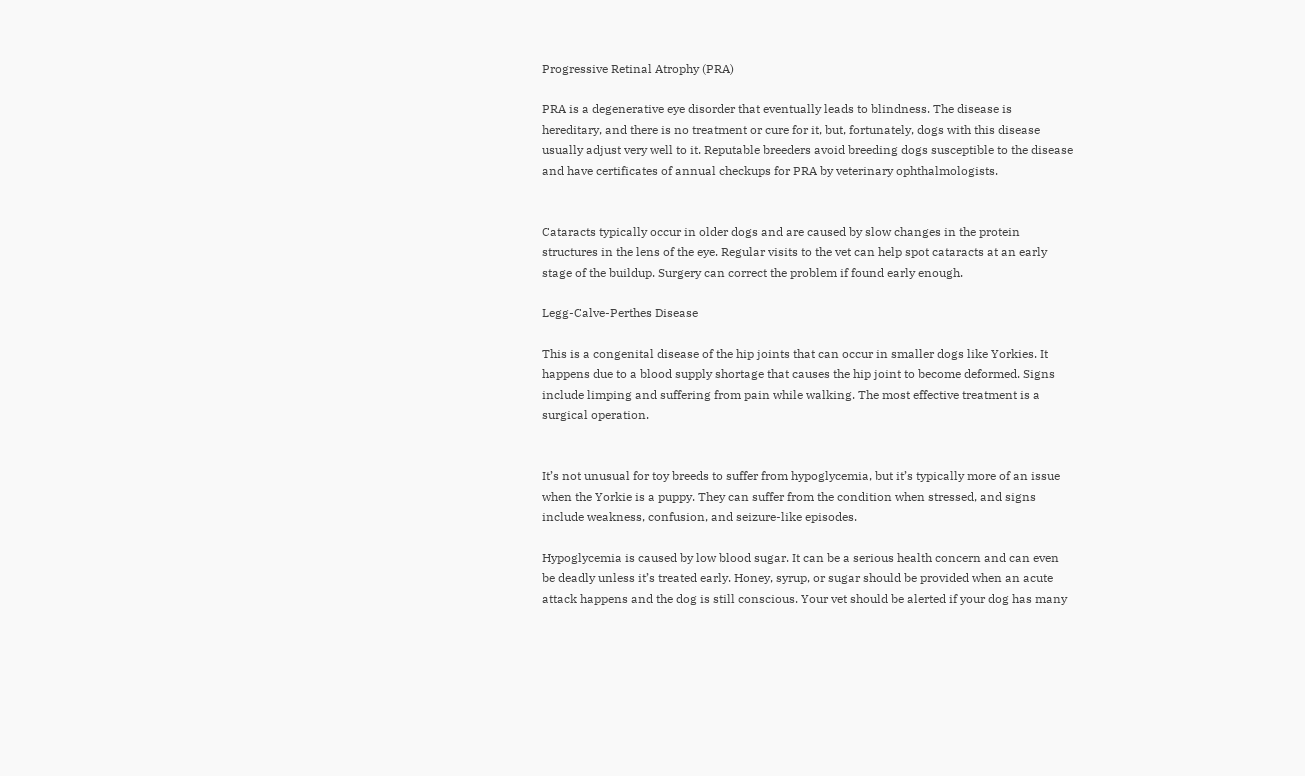Progressive Retinal Atrophy (PRA)

PRA is a degenerative eye disorder that eventually leads to blindness. The disease is hereditary, and there is no treatment or cure for it, but, fortunately, dogs with this disease usually adjust very well to it. Reputable breeders avoid breeding dogs susceptible to the disease and have certificates of annual checkups for PRA by veterinary ophthalmologists.


Cataracts typically occur in older dogs and are caused by slow changes in the protein structures in the lens of the eye. Regular visits to the vet can help spot cataracts at an early stage of the buildup. Surgery can correct the problem if found early enough.

Legg-Calve-Perthes Disease

This is a congenital disease of the hip joints that can occur in smaller dogs like Yorkies. It happens due to a blood supply shortage that causes the hip joint to become deformed. Signs include limping and suffering from pain while walking. The most effective treatment is a surgical operation.


It’s not unusual for toy breeds to suffer from hypoglycemia, but it’s typically more of an issue when the Yorkie is a puppy. They can suffer from the condition when stressed, and signs include weakness, confusion, and seizure-like episodes.

Hypoglycemia is caused by low blood sugar. It can be a serious health concern and can even be deadly unless it’s treated early. Honey, syrup, or sugar should be provided when an acute attack happens and the dog is still conscious. Your vet should be alerted if your dog has many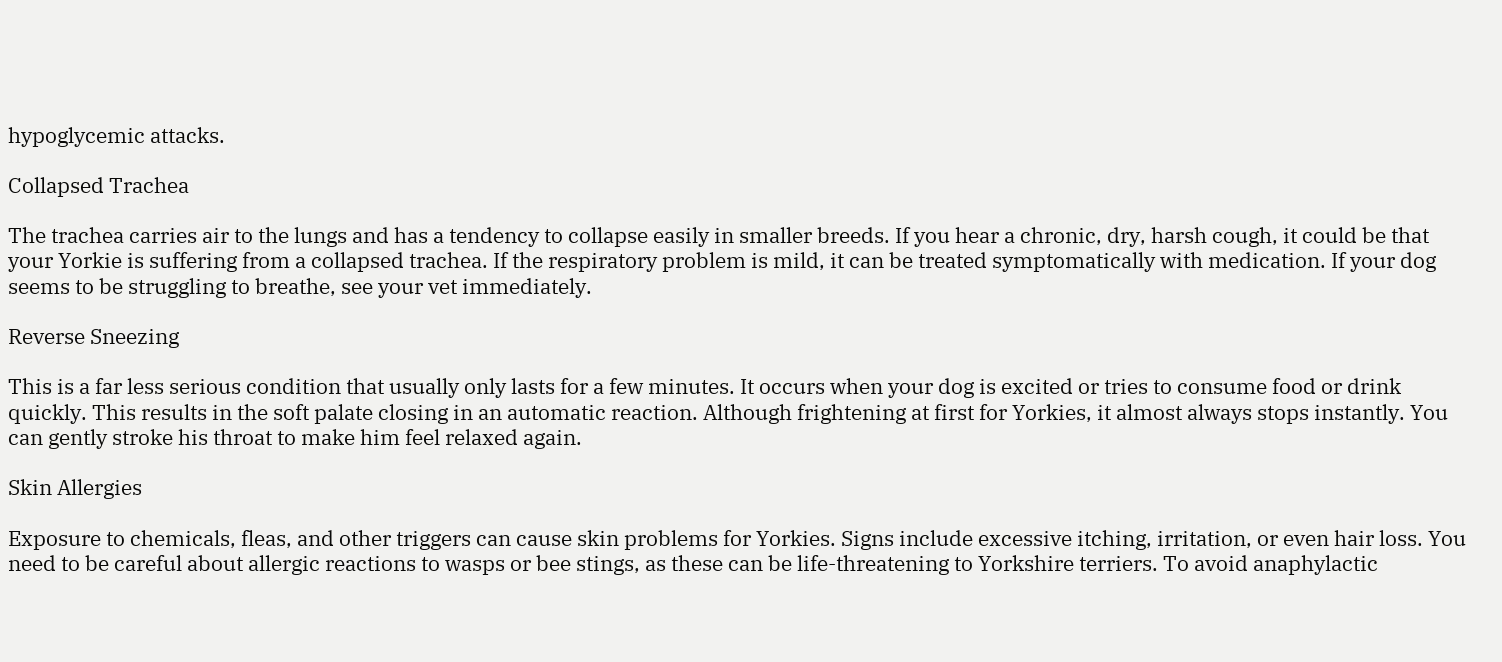hypoglycemic attacks.

Collapsed Trachea

The trachea carries air to the lungs and has a tendency to collapse easily in smaller breeds. If you hear a chronic, dry, harsh cough, it could be that your Yorkie is suffering from a collapsed trachea. If the respiratory problem is mild, it can be treated symptomatically with medication. If your dog seems to be struggling to breathe, see your vet immediately.

Reverse Sneezing

This is a far less serious condition that usually only lasts for a few minutes. It occurs when your dog is excited or tries to consume food or drink quickly. This results in the soft palate closing in an automatic reaction. Although frightening at first for Yorkies, it almost always stops instantly. You can gently stroke his throat to make him feel relaxed again.

Skin Allergies

Exposure to chemicals, fleas, and other triggers can cause skin problems for Yorkies. Signs include excessive itching, irritation, or even hair loss. You need to be careful about allergic reactions to wasps or bee stings, as these can be life-threatening to Yorkshire terriers. To avoid anaphylactic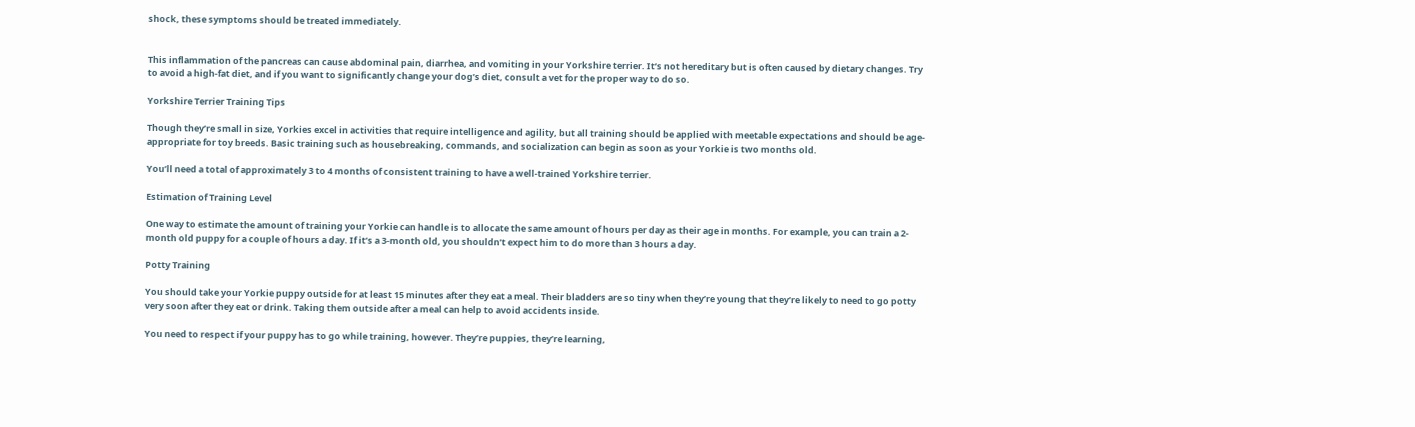shock, these symptoms should be treated immediately.


This inflammation of the pancreas can cause abdominal pain, diarrhea, and vomiting in your Yorkshire terrier. It’s not hereditary but is often caused by dietary changes. Try to avoid a high-fat diet, and if you want to significantly change your dog’s diet, consult a vet for the proper way to do so.

Yorkshire Terrier Training Tips

Though they’re small in size, Yorkies excel in activities that require intelligence and agility, but all training should be applied with meetable expectations and should be age-appropriate for toy breeds. Basic training such as housebreaking, commands, and socialization can begin as soon as your Yorkie is two months old.

You’ll need a total of approximately 3 to 4 months of consistent training to have a well-trained Yorkshire terrier.

Estimation of Training Level

One way to estimate the amount of training your Yorkie can handle is to allocate the same amount of hours per day as their age in months. For example, you can train a 2-month old puppy for a couple of hours a day. If it’s a 3-month old, you shouldn’t expect him to do more than 3 hours a day.

Potty Training

You should take your Yorkie puppy outside for at least 15 minutes after they eat a meal. Their bladders are so tiny when they’re young that they’re likely to need to go potty very soon after they eat or drink. Taking them outside after a meal can help to avoid accidents inside.

You need to respect if your puppy has to go while training, however. They’re puppies, they’re learning,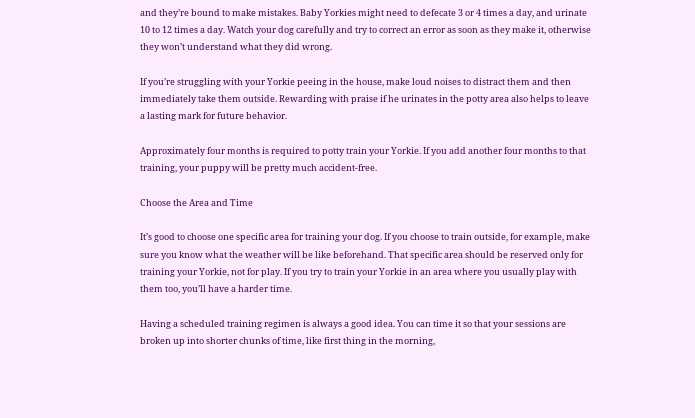and they’re bound to make mistakes. Baby Yorkies might need to defecate 3 or 4 times a day, and urinate 10 to 12 times a day. Watch your dog carefully and try to correct an error as soon as they make it, otherwise they won’t understand what they did wrong.

If you’re struggling with your Yorkie peeing in the house, make loud noises to distract them and then immediately take them outside. Rewarding with praise if he urinates in the potty area also helps to leave a lasting mark for future behavior.

Approximately four months is required to potty train your Yorkie. If you add another four months to that training, your puppy will be pretty much accident-free.

Choose the Area and Time

It’s good to choose one specific area for training your dog. If you choose to train outside, for example, make sure you know what the weather will be like beforehand. That specific area should be reserved only for training your Yorkie, not for play. If you try to train your Yorkie in an area where you usually play with them too, you’ll have a harder time.

Having a scheduled training regimen is always a good idea. You can time it so that your sessions are broken up into shorter chunks of time, like first thing in the morning,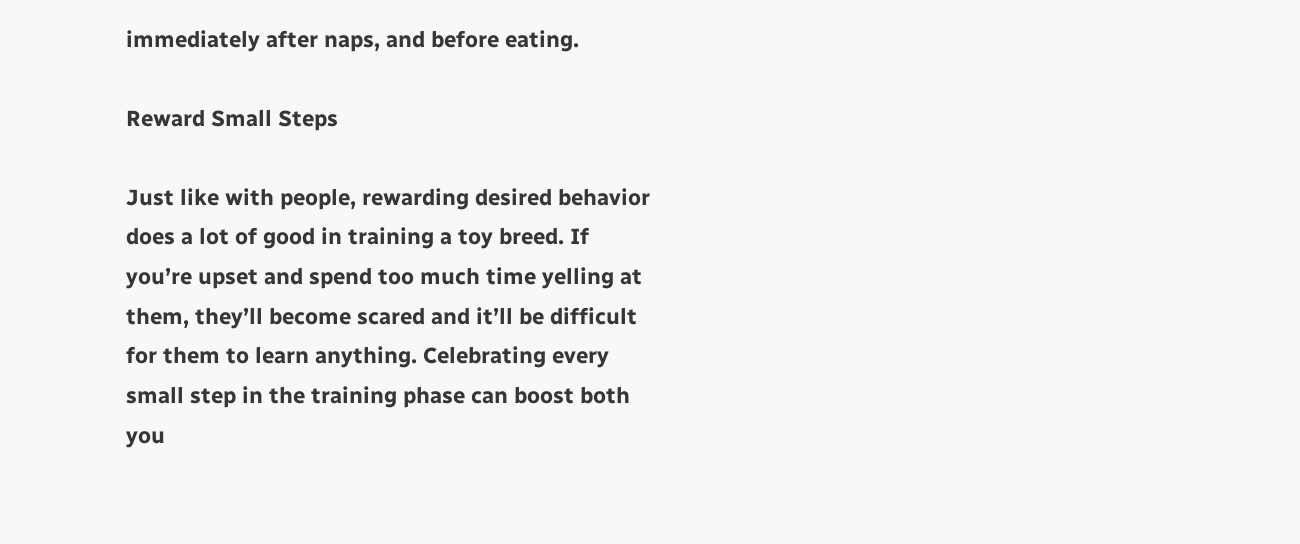immediately after naps, and before eating.

Reward Small Steps

Just like with people, rewarding desired behavior does a lot of good in training a toy breed. If you’re upset and spend too much time yelling at them, they’ll become scared and it’ll be difficult for them to learn anything. Celebrating every small step in the training phase can boost both you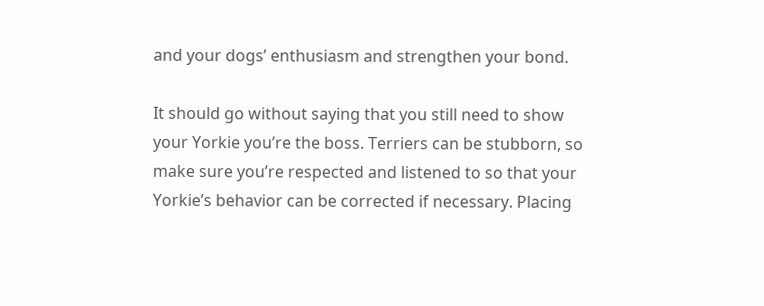and your dogs’ enthusiasm and strengthen your bond.

It should go without saying that you still need to show your Yorkie you’re the boss. Terriers can be stubborn, so make sure you’re respected and listened to so that your Yorkie’s behavior can be corrected if necessary. Placing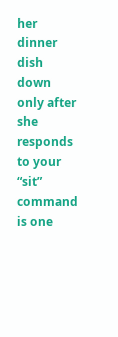her dinner dish down only after she responds to your “sit” command is one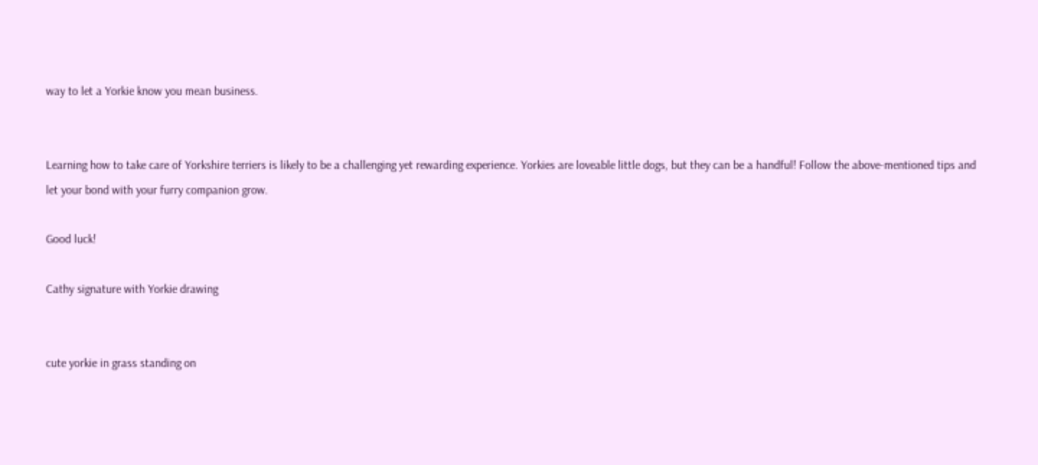way to let a Yorkie know you mean business.


Learning how to take care of Yorkshire terriers is likely to be a challenging yet rewarding experience. Yorkies are loveable little dogs, but they can be a handful! Follow the above-mentioned tips and let your bond with your furry companion grow.

Good luck!

Cathy signature with Yorkie drawing


cute yorkie in grass standing on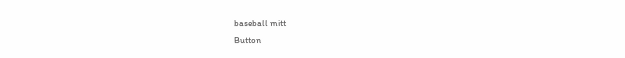baseball mitt
Button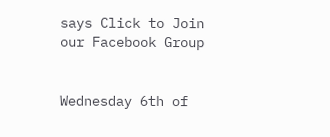says Click to Join our Facebook Group


Wednesday 6th of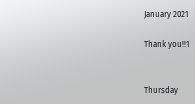January 2021

Thank you!!1


Thursday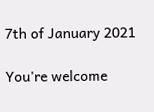7th of January 2021

You're welcome